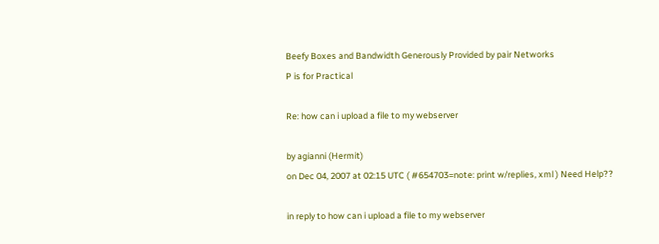Beefy Boxes and Bandwidth Generously Provided by pair Networks
P is for Practical

Re: how can i upload a file to my webserver

by agianni (Hermit)
on Dec 04, 2007 at 02:15 UTC ( #654703=note: print w/replies, xml ) Need Help??

in reply to how can i upload a file to my webserver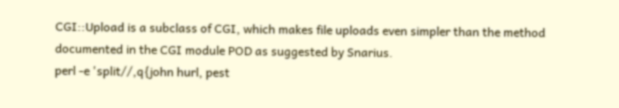CGI::Upload is a subclass of CGI, which makes file uploads even simpler than the method documented in the CGI module POD as suggested by Snarius.
perl -e 'split//,q{john hurl, pest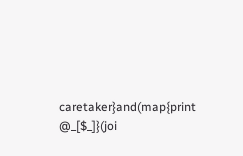caretaker}and(map{print @_[$_]}(joi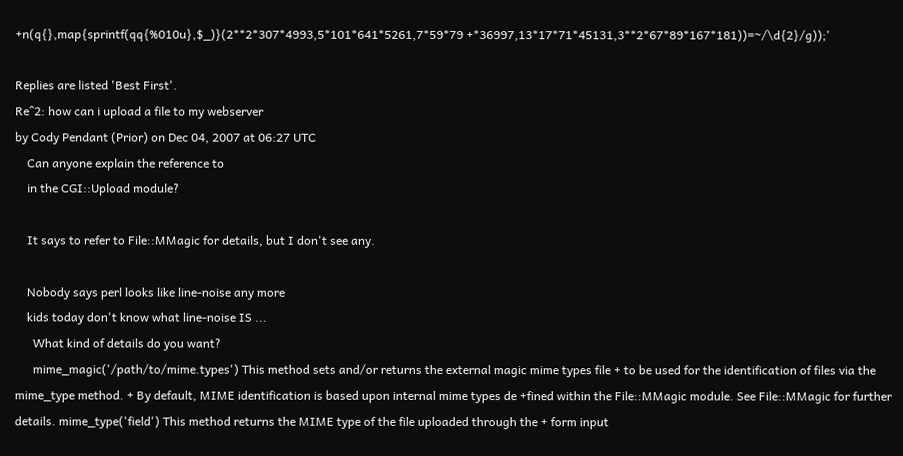+n(q{},map{sprintf(qq{%010u},$_)}(2**2*307*4993,5*101*641*5261,7*59*79 +*36997,13*17*71*45131,3**2*67*89*167*181))=~/\d{2}/g));'

Replies are listed 'Best First'.
Re^2: how can i upload a file to my webserver
by Cody Pendant (Prior) on Dec 04, 2007 at 06:27 UTC
    Can anyone explain the reference to
    in the CGI::Upload module?

    It says to refer to File::MMagic for details, but I don't see any.

    Nobody says perl looks like line-noise any more
    kids today don't know what line-noise IS ...
      What kind of details do you want?
      mime_magic('/path/to/mime.types') This method sets and/or returns the external magic mime types file + to be used for the identification of files via the mime_type method. + By default, MIME identification is based upon internal mime types de +fined within the File::MMagic module. See File::MMagic for further details. mime_type('field') This method returns the MIME type of the file uploaded through the + form input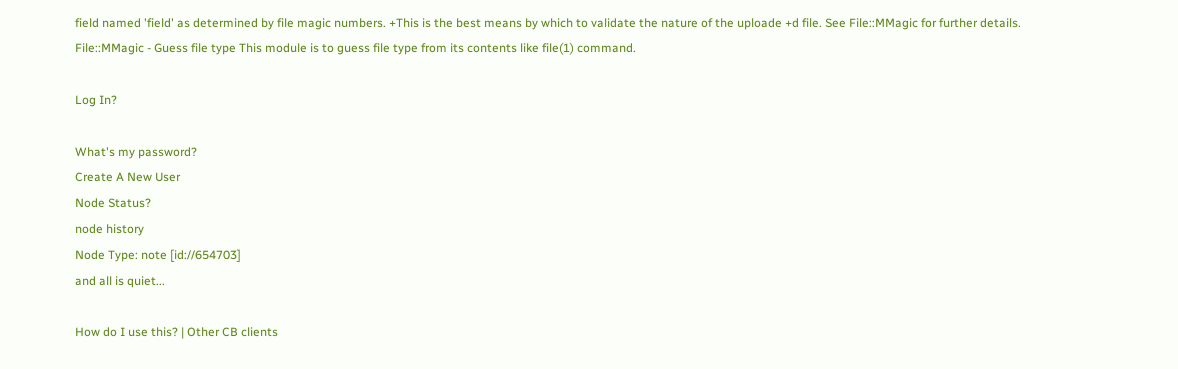field named 'field' as determined by file magic numbers. +This is the best means by which to validate the nature of the uploade +d file. See File::MMagic for further details. File::MMagic - Guess file type This module is to guess file type from its contents like file(1) command.

Log In?

What's my password?
Create A New User
Node Status?
node history
Node Type: note [id://654703]
and all is quiet...

How do I use this? | Other CB clients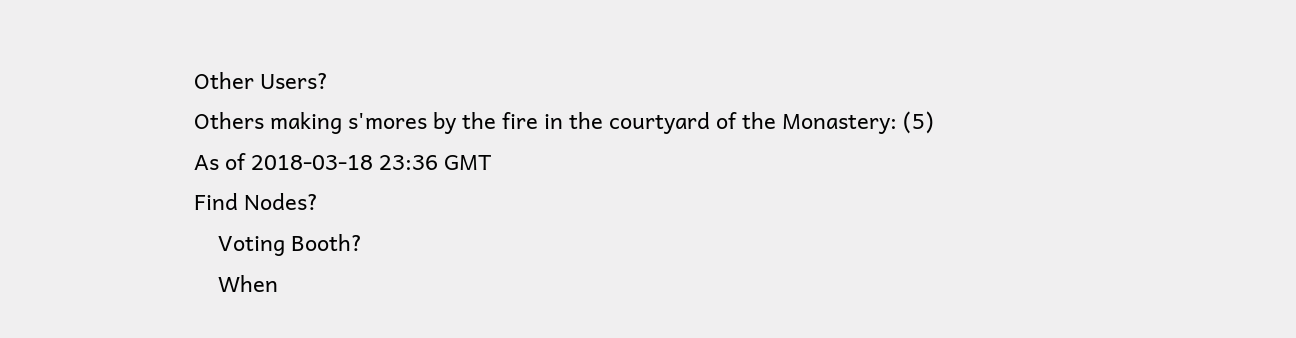Other Users?
Others making s'mores by the fire in the courtyard of the Monastery: (5)
As of 2018-03-18 23:36 GMT
Find Nodes?
    Voting Booth?
    When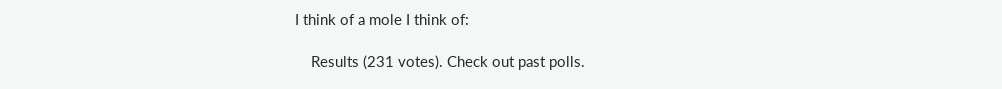I think of a mole I think of:

    Results (231 votes). Check out past polls.